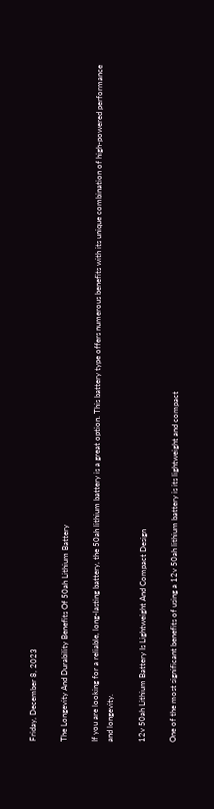Friday, December 8, 2023

The Longevity And Durability Benefits Of 50ah Lithium Battery

If you are looking for a reliable, long-lasting battery, the 50ah lithium battery is a great option. This battery type offers numerous benefits with its unique combination of high-powered performance and longevity.

12v 50ah Lithium Battery Is Lightweight And Compact Design

One of the most significant benefits of using a 12v 50ah lithium battery is its lightweight and compact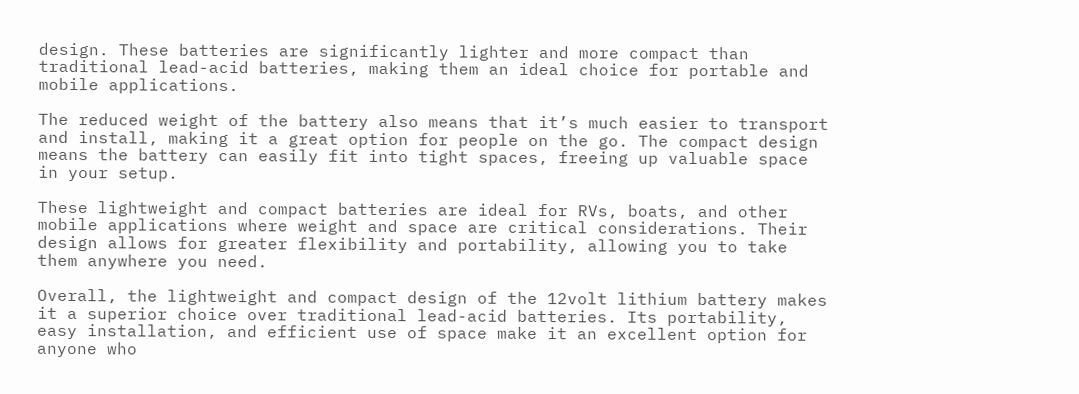design. These batteries are significantly lighter and more compact than traditional lead-acid batteries, making them an ideal choice for portable and mobile applications.

The reduced weight of the battery also means that it’s much easier to transport and install, making it a great option for people on the go. The compact design means the battery can easily fit into tight spaces, freeing up valuable space in your setup.

These lightweight and compact batteries are ideal for RVs, boats, and other mobile applications where weight and space are critical considerations. Their design allows for greater flexibility and portability, allowing you to take them anywhere you need.

Overall, the lightweight and compact design of the 12volt lithium battery makes it a superior choice over traditional lead-acid batteries. Its portability, easy installation, and efficient use of space make it an excellent option for anyone who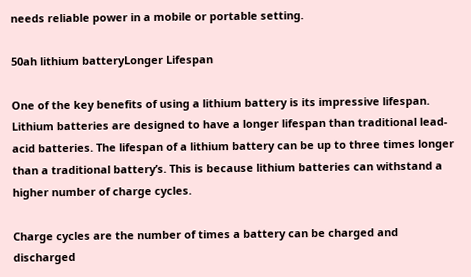needs reliable power in a mobile or portable setting.

50ah lithium batteryLonger Lifespan

One of the key benefits of using a lithium battery is its impressive lifespan. Lithium batteries are designed to have a longer lifespan than traditional lead-acid batteries. The lifespan of a lithium battery can be up to three times longer than a traditional battery’s. This is because lithium batteries can withstand a higher number of charge cycles.

Charge cycles are the number of times a battery can be charged and discharged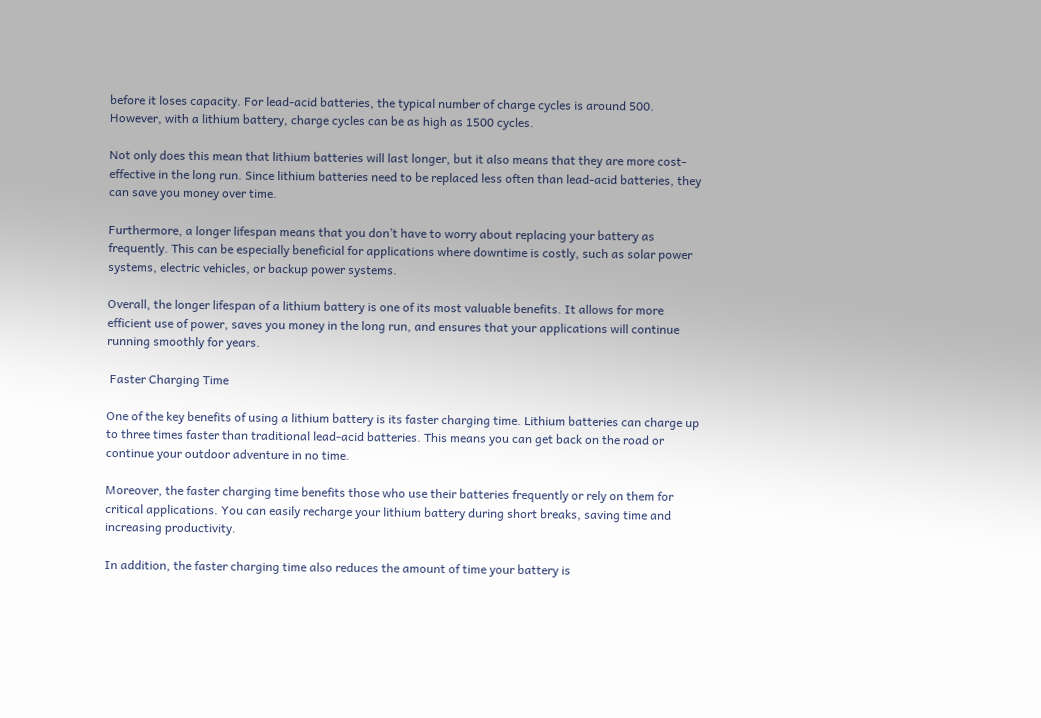before it loses capacity. For lead-acid batteries, the typical number of charge cycles is around 500. However, with a lithium battery, charge cycles can be as high as 1500 cycles.

Not only does this mean that lithium batteries will last longer, but it also means that they are more cost-effective in the long run. Since lithium batteries need to be replaced less often than lead-acid batteries, they can save you money over time.

Furthermore, a longer lifespan means that you don’t have to worry about replacing your battery as frequently. This can be especially beneficial for applications where downtime is costly, such as solar power systems, electric vehicles, or backup power systems.

Overall, the longer lifespan of a lithium battery is one of its most valuable benefits. It allows for more efficient use of power, saves you money in the long run, and ensures that your applications will continue running smoothly for years.

 Faster Charging Time

One of the key benefits of using a lithium battery is its faster charging time. Lithium batteries can charge up to three times faster than traditional lead-acid batteries. This means you can get back on the road or continue your outdoor adventure in no time.

Moreover, the faster charging time benefits those who use their batteries frequently or rely on them for critical applications. You can easily recharge your lithium battery during short breaks, saving time and increasing productivity.

In addition, the faster charging time also reduces the amount of time your battery is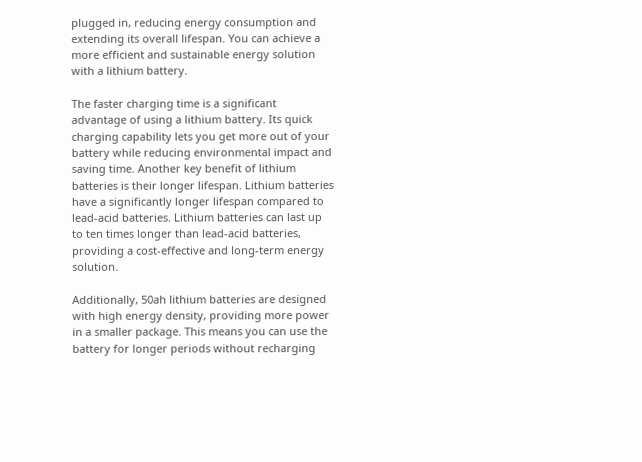plugged in, reducing energy consumption and extending its overall lifespan. You can achieve a more efficient and sustainable energy solution with a lithium battery.

The faster charging time is a significant advantage of using a lithium battery. Its quick charging capability lets you get more out of your battery while reducing environmental impact and saving time. Another key benefit of lithium batteries is their longer lifespan. Lithium batteries have a significantly longer lifespan compared to lead-acid batteries. Lithium batteries can last up to ten times longer than lead-acid batteries, providing a cost-effective and long-term energy solution.

Additionally, 50ah lithium batteries are designed with high energy density, providing more power in a smaller package. This means you can use the battery for longer periods without recharging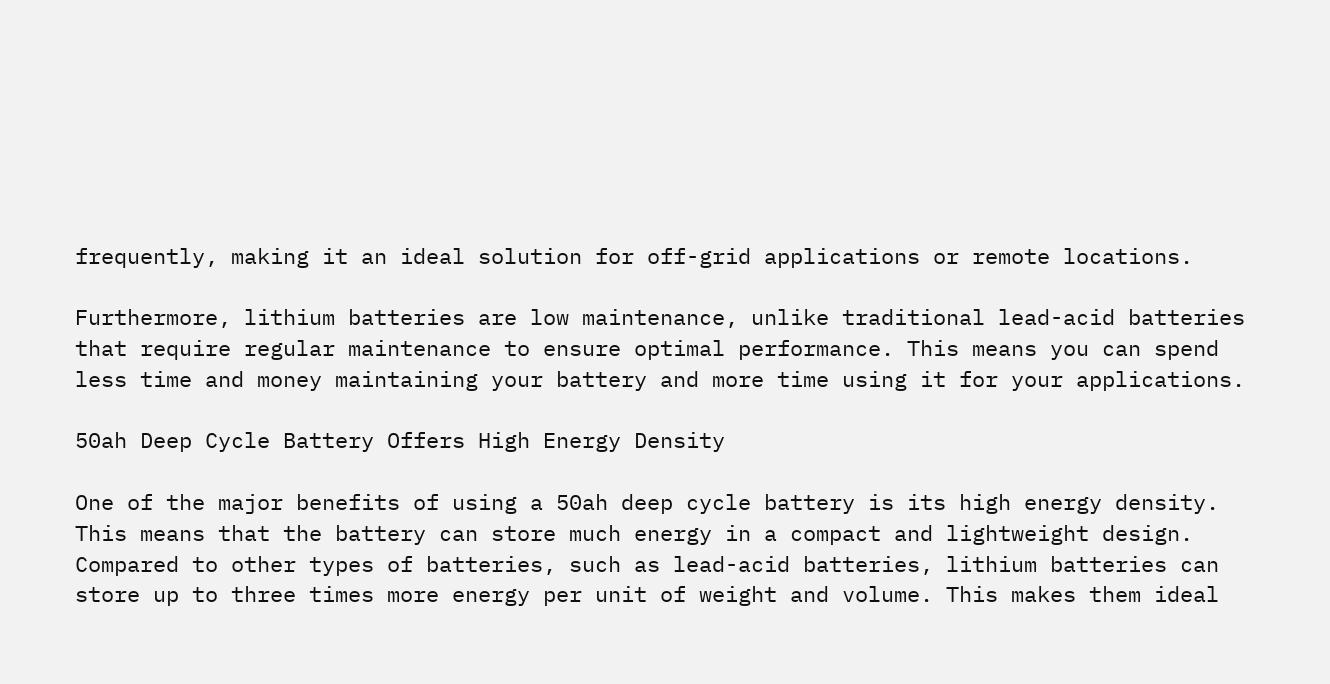frequently, making it an ideal solution for off-grid applications or remote locations.

Furthermore, lithium batteries are low maintenance, unlike traditional lead-acid batteries that require regular maintenance to ensure optimal performance. This means you can spend less time and money maintaining your battery and more time using it for your applications.

50ah Deep Cycle Battery Offers High Energy Density

One of the major benefits of using a 50ah deep cycle battery is its high energy density. This means that the battery can store much energy in a compact and lightweight design. Compared to other types of batteries, such as lead-acid batteries, lithium batteries can store up to three times more energy per unit of weight and volume. This makes them ideal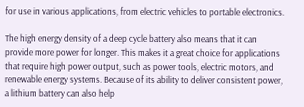for use in various applications, from electric vehicles to portable electronics.

The high energy density of a deep cycle battery also means that it can provide more power for longer. This makes it a great choice for applications that require high power output, such as power tools, electric motors, and renewable energy systems. Because of its ability to deliver consistent power, a lithium battery can also help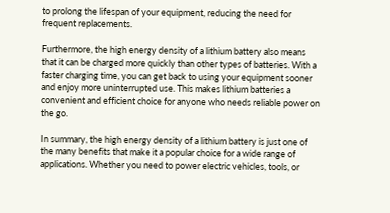to prolong the lifespan of your equipment, reducing the need for frequent replacements.

Furthermore, the high energy density of a lithium battery also means that it can be charged more quickly than other types of batteries. With a faster charging time, you can get back to using your equipment sooner and enjoy more uninterrupted use. This makes lithium batteries a convenient and efficient choice for anyone who needs reliable power on the go.

In summary, the high energy density of a lithium battery is just one of the many benefits that make it a popular choice for a wide range of applications. Whether you need to power electric vehicles, tools, or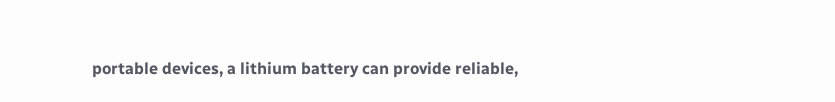portable devices, a lithium battery can provide reliable,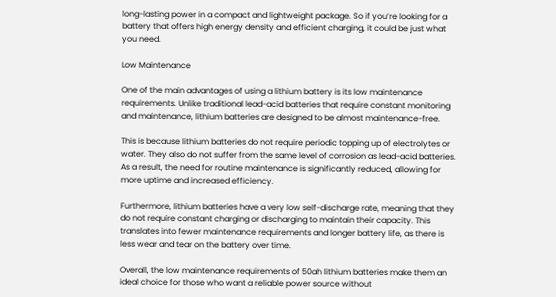long-lasting power in a compact and lightweight package. So if you’re looking for a battery that offers high energy density and efficient charging, it could be just what you need.

Low Maintenance

One of the main advantages of using a lithium battery is its low maintenance requirements. Unlike traditional lead-acid batteries that require constant monitoring and maintenance, lithium batteries are designed to be almost maintenance-free.

This is because lithium batteries do not require periodic topping up of electrolytes or water. They also do not suffer from the same level of corrosion as lead-acid batteries. As a result, the need for routine maintenance is significantly reduced, allowing for more uptime and increased efficiency.

Furthermore, lithium batteries have a very low self-discharge rate, meaning that they do not require constant charging or discharging to maintain their capacity. This translates into fewer maintenance requirements and longer battery life, as there is less wear and tear on the battery over time.

Overall, the low maintenance requirements of 50ah lithium batteries make them an ideal choice for those who want a reliable power source without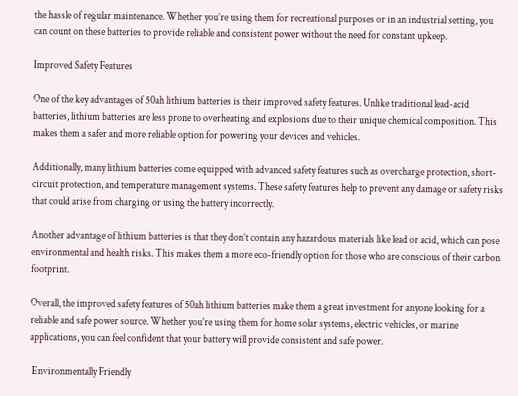the hassle of regular maintenance. Whether you’re using them for recreational purposes or in an industrial setting, you can count on these batteries to provide reliable and consistent power without the need for constant upkeep.

Improved Safety Features

One of the key advantages of 50ah lithium batteries is their improved safety features. Unlike traditional lead-acid batteries, lithium batteries are less prone to overheating and explosions due to their unique chemical composition. This makes them a safer and more reliable option for powering your devices and vehicles.

Additionally, many lithium batteries come equipped with advanced safety features such as overcharge protection, short-circuit protection, and temperature management systems. These safety features help to prevent any damage or safety risks that could arise from charging or using the battery incorrectly.

Another advantage of lithium batteries is that they don’t contain any hazardous materials like lead or acid, which can pose environmental and health risks. This makes them a more eco-friendly option for those who are conscious of their carbon footprint.

Overall, the improved safety features of 50ah lithium batteries make them a great investment for anyone looking for a reliable and safe power source. Whether you’re using them for home solar systems, electric vehicles, or marine applications, you can feel confident that your battery will provide consistent and safe power.

 Environmentally Friendly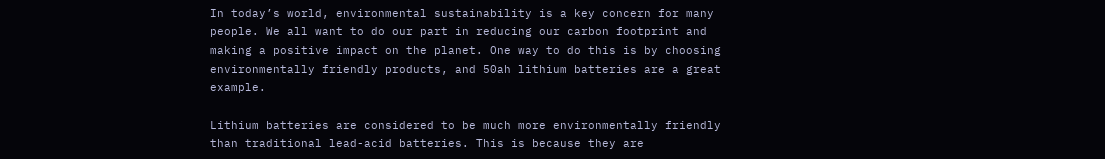In today’s world, environmental sustainability is a key concern for many people. We all want to do our part in reducing our carbon footprint and making a positive impact on the planet. One way to do this is by choosing environmentally friendly products, and 50ah lithium batteries are a great example.

Lithium batteries are considered to be much more environmentally friendly than traditional lead-acid batteries. This is because they are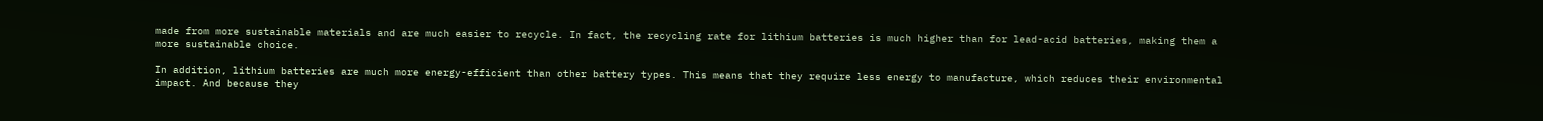made from more sustainable materials and are much easier to recycle. In fact, the recycling rate for lithium batteries is much higher than for lead-acid batteries, making them a more sustainable choice.

In addition, lithium batteries are much more energy-efficient than other battery types. This means that they require less energy to manufacture, which reduces their environmental impact. And because they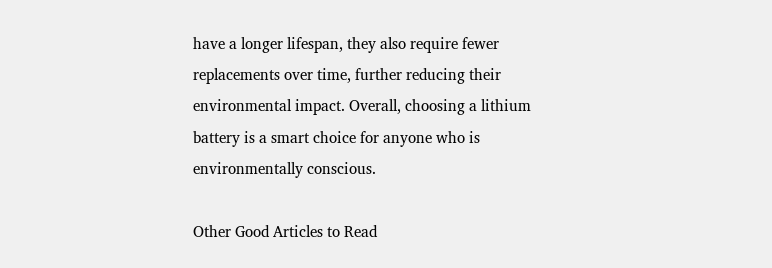have a longer lifespan, they also require fewer replacements over time, further reducing their environmental impact. Overall, choosing a lithium battery is a smart choice for anyone who is environmentally conscious.

Other Good Articles to Read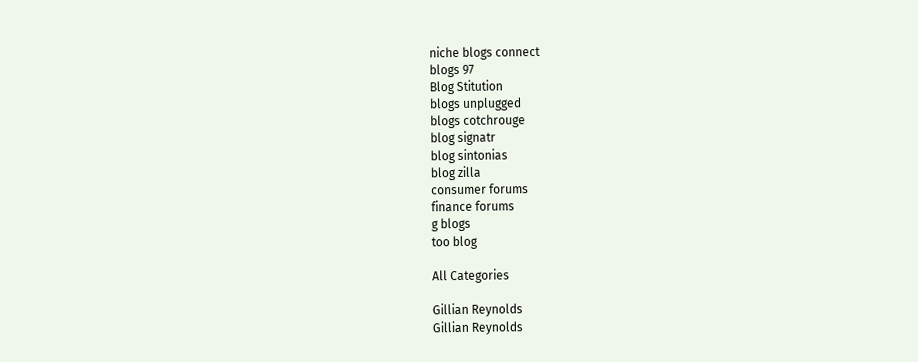niche blogs connect
blogs 97
Blog Stitution
blogs unplugged
blogs cotchrouge
blog signatr
blog sintonias
blog zilla
consumer forums
finance forums
g blogs
too blog

All Categories

Gillian Reynolds
Gillian Reynolds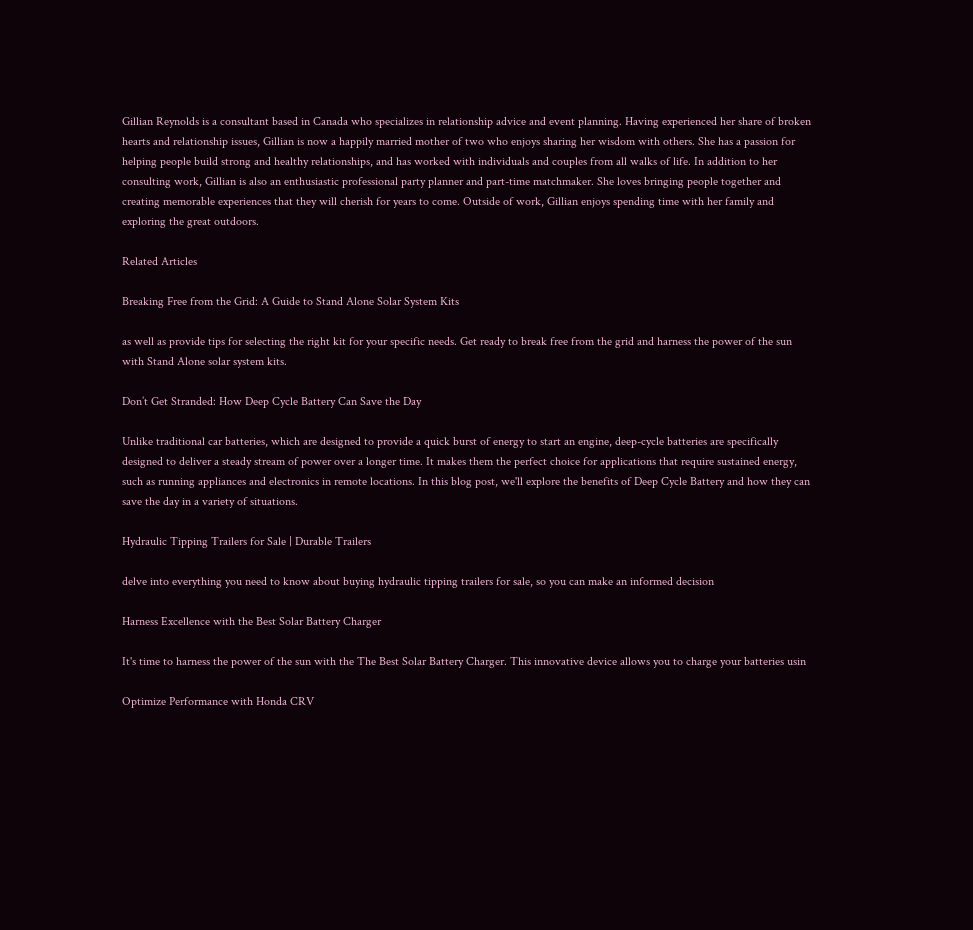Gillian Reynolds is a consultant based in Canada who specializes in relationship advice and event planning. Having experienced her share of broken hearts and relationship issues, Gillian is now a happily married mother of two who enjoys sharing her wisdom with others. She has a passion for helping people build strong and healthy relationships, and has worked with individuals and couples from all walks of life. In addition to her consulting work, Gillian is also an enthusiastic professional party planner and part-time matchmaker. She loves bringing people together and creating memorable experiences that they will cherish for years to come. Outside of work, Gillian enjoys spending time with her family and exploring the great outdoors.

Related Articles

Breaking Free from the Grid: A Guide to Stand Alone Solar System Kits

as well as provide tips for selecting the right kit for your specific needs. Get ready to break free from the grid and harness the power of the sun with Stand Alone solar system kits.

Don’t Get Stranded: How Deep Cycle Battery Can Save the Day

Unlike traditional car batteries, which are designed to provide a quick burst of energy to start an engine, deep-cycle batteries are specifically designed to deliver a steady stream of power over a longer time. It makes them the perfect choice for applications that require sustained energy, such as running appliances and electronics in remote locations. In this blog post, we'll explore the benefits of Deep Cycle Battery and how they can save the day in a variety of situations.

Hydraulic Tipping Trailers for Sale | Durable Trailers

delve into everything you need to know about buying hydraulic tipping trailers for sale, so you can make an informed decision

Harness Excellence with the Best Solar Battery Charger

It's time to harness the power of the sun with the The Best Solar Battery Charger. This innovative device allows you to charge your batteries usin

Optimize Performance with Honda CRV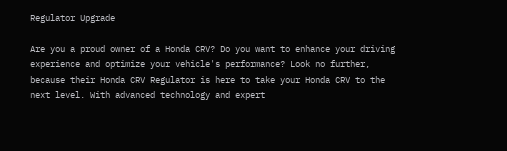Regulator Upgrade

Are you a proud owner of a Honda CRV? Do you want to enhance your driving experience and optimize your vehicle's performance? Look no further, because their Honda CRV Regulator is here to take your Honda CRV to the next level. With advanced technology and expert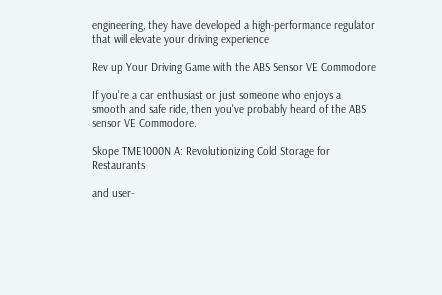engineering, they have developed a high-performance regulator that will elevate your driving experience

Rev up Your Driving Game with the ABS Sensor VE Commodore

If you're a car enthusiast or just someone who enjoys a smooth and safe ride, then you've probably heard of the ABS sensor VE Commodore.

Skope TME1000N A: Revolutionizing Cold Storage for Restaurants

and user-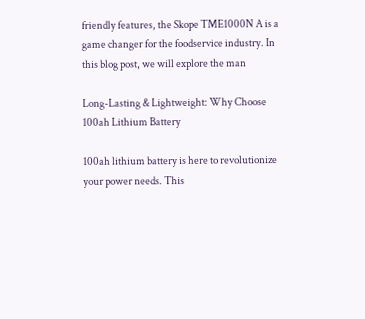friendly features, the Skope TME1000N A is a game changer for the foodservice industry. In this blog post, we will explore the man

Long-Lasting & Lightweight: Why Choose 100ah Lithium Battery

100ah lithium battery is here to revolutionize your power needs. This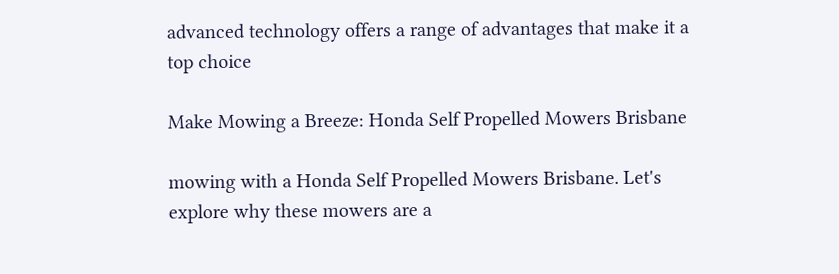advanced technology offers a range of advantages that make it a top choice

Make Mowing a Breeze: Honda Self Propelled Mowers Brisbane

mowing with a Honda Self Propelled Mowers Brisbane. Let's explore why these mowers are a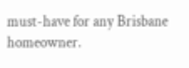must-have for any Brisbane homeowner.